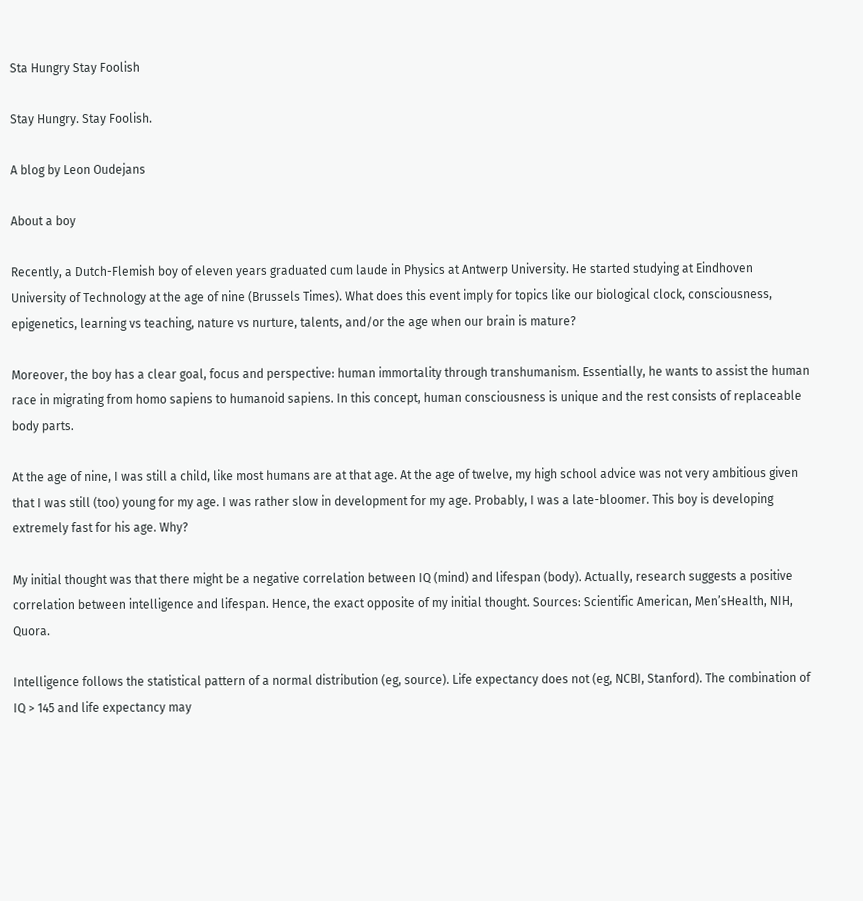Sta Hungry Stay Foolish

Stay Hungry. Stay Foolish.

A blog by Leon Oudejans

About a boy

Recently, a Dutch-Flemish boy of eleven years graduated cum laude in Physics at Antwerp University. He started studying at Eindhoven University of Technology at the age of nine (Brussels Times). What does this event imply for topics like our biological clock, consciousness, epigenetics, learning vs teaching, nature vs nurture, talents, and/or the age when our brain is mature?

Moreover, the boy has a clear goal, focus and perspective: human immortality through transhumanism. Essentially, he wants to assist the human race in migrating from homo sapiens to humanoid sapiens. In this concept, human consciousness is unique and the rest consists of replaceable body parts.

At the age of nine, I was still a child, like most humans are at that age. At the age of twelve, my high school advice was not very ambitious given that I was still (too) young for my age. I was rather slow in development for my age. Probably, I was a late-bloomer. This boy is developing extremely fast for his age. Why?

My initial thought was that there might be a negative correlation between IQ (mind) and lifespan (body). Actually, research suggests a positive correlation between intelligence and lifespan. Hence, the exact opposite of my initial thought. Sources: Scientific American, Men’sHealth, NIH, Quora.

Intelligence follows the statistical pattern of a normal distribution (eg, source). Life expectancy does not (eg, NCBI, Stanford). The combination of IQ > 145 and life expectancy may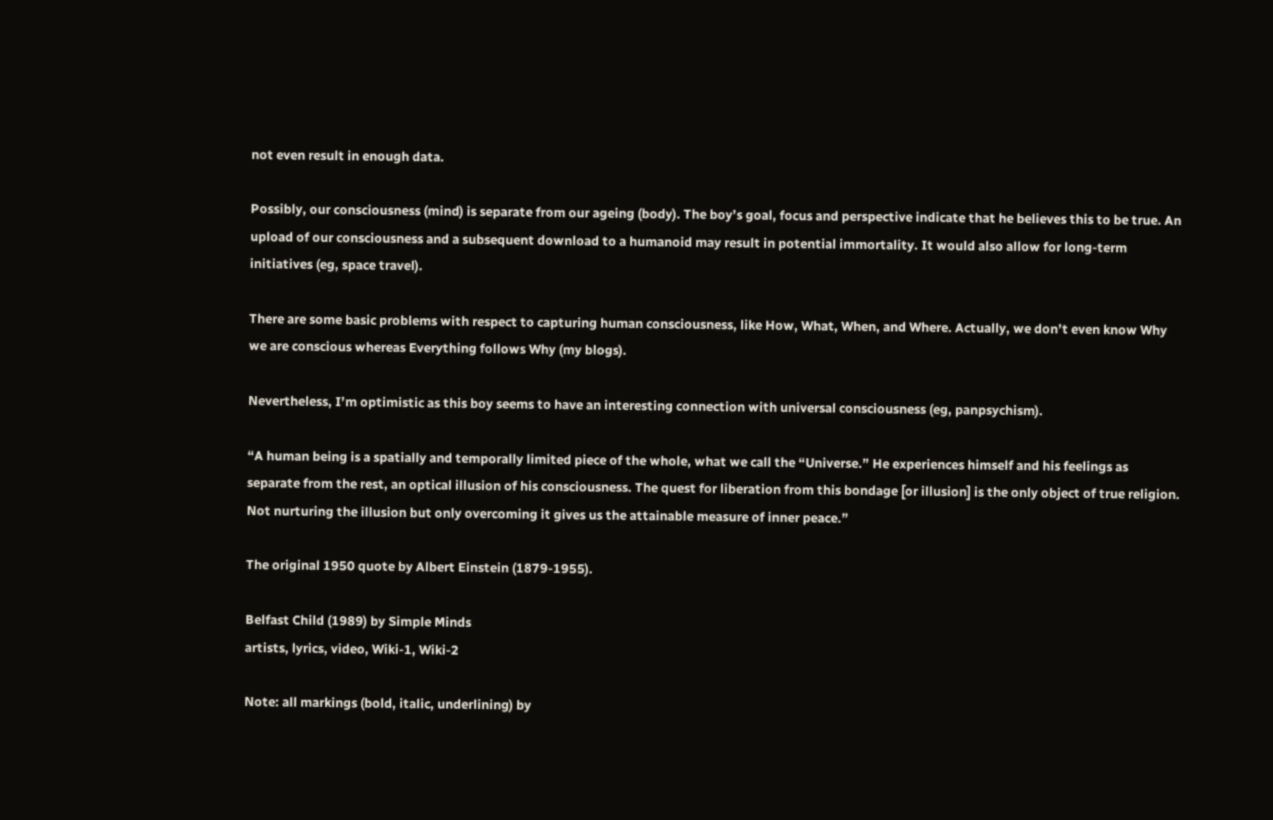not even result in enough data.

Possibly, our consciousness (mind) is separate from our ageing (body). The boy’s goal, focus and perspective indicate that he believes this to be true. An upload of our consciousness and a subsequent download to a humanoid may result in potential immortality. It would also allow for long-term initiatives (eg, space travel).

There are some basic problems with respect to capturing human consciousness, like How, What, When, and Where. Actually, we don’t even know Why we are conscious whereas Everything follows Why (my blogs).

Nevertheless, I’m optimistic as this boy seems to have an interesting connection with universal consciousness (eg, panpsychism).

“A human being is a spatially and temporally limited piece of the whole, what we call the “Universe.” He experiences himself and his feelings as separate from the rest, an optical illusion of his consciousness. The quest for liberation from this bondage [or illusion] is the only object of true religion. Not nurturing the illusion but only overcoming it gives us the attainable measure of inner peace.”

The original 1950 quote by Albert Einstein (1879-1955).

Belfast Child (1989) by Simple Minds
artists, lyrics, video, Wiki-1, Wiki-2

Note: all markings (bold, italic, underlining) by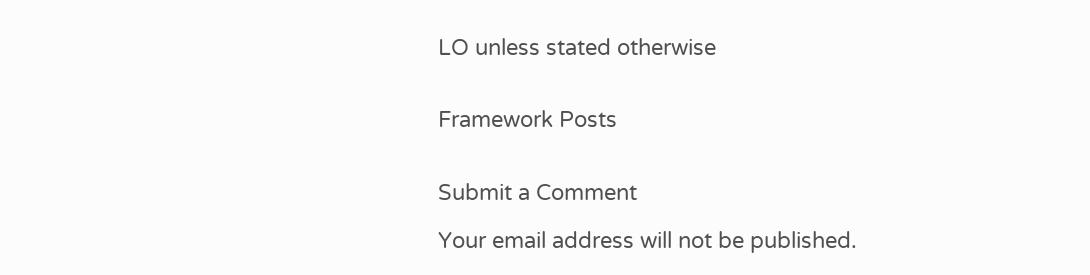LO unless stated otherwise


Framework Posts


Submit a Comment

Your email address will not be published.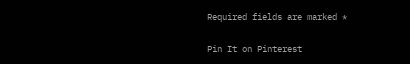Required fields are marked *

Pin It on Pinterest